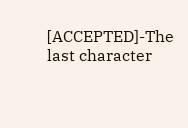[ACCEPTED]-The last character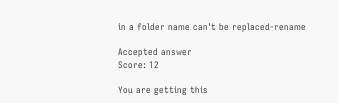in a folder name can't be replaced-rename

Accepted answer
Score: 12

You are getting this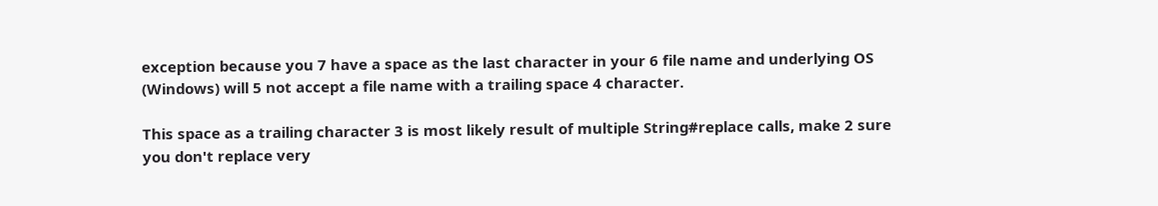exception because you 7 have a space as the last character in your 6 file name and underlying OS (Windows) will 5 not accept a file name with a trailing space 4 character.

This space as a trailing character 3 is most likely result of multiple String#replace calls, make 2 sure you don't replace very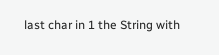last char in 1 the String with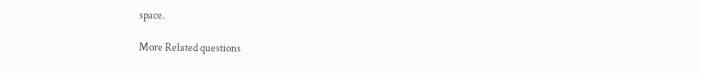space.

More Related questions